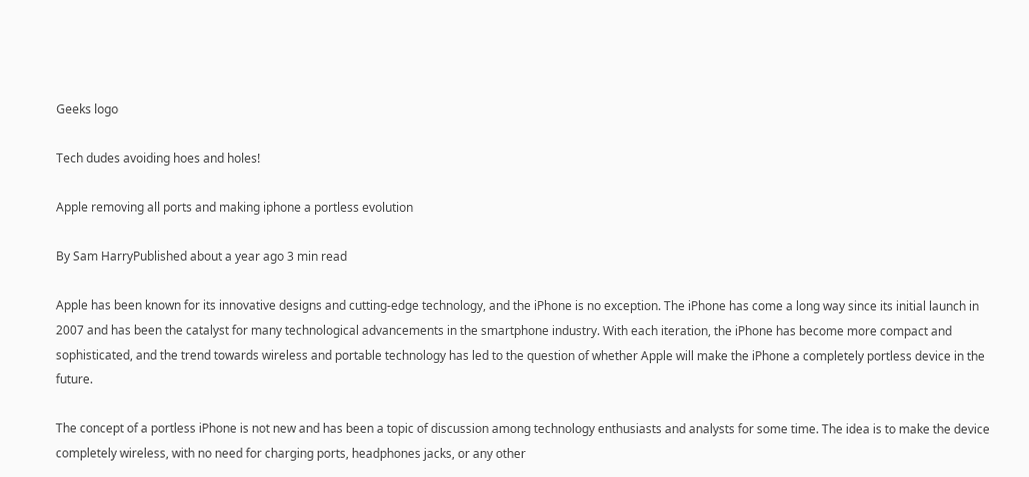Geeks logo

Tech dudes avoiding hoes and holes!

Apple removing all ports and making iphone a portless evolution

By Sam HarryPublished about a year ago 3 min read

Apple has been known for its innovative designs and cutting-edge technology, and the iPhone is no exception. The iPhone has come a long way since its initial launch in 2007 and has been the catalyst for many technological advancements in the smartphone industry. With each iteration, the iPhone has become more compact and sophisticated, and the trend towards wireless and portable technology has led to the question of whether Apple will make the iPhone a completely portless device in the future.

The concept of a portless iPhone is not new and has been a topic of discussion among technology enthusiasts and analysts for some time. The idea is to make the device completely wireless, with no need for charging ports, headphones jacks, or any other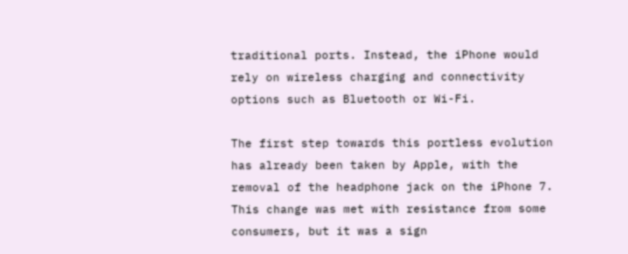traditional ports. Instead, the iPhone would rely on wireless charging and connectivity options such as Bluetooth or Wi-Fi.

The first step towards this portless evolution has already been taken by Apple, with the removal of the headphone jack on the iPhone 7. This change was met with resistance from some consumers, but it was a sign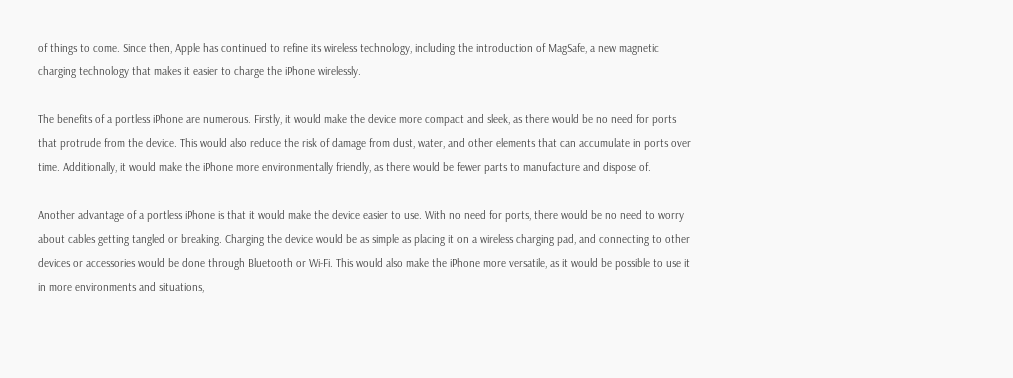of things to come. Since then, Apple has continued to refine its wireless technology, including the introduction of MagSafe, a new magnetic charging technology that makes it easier to charge the iPhone wirelessly.

The benefits of a portless iPhone are numerous. Firstly, it would make the device more compact and sleek, as there would be no need for ports that protrude from the device. This would also reduce the risk of damage from dust, water, and other elements that can accumulate in ports over time. Additionally, it would make the iPhone more environmentally friendly, as there would be fewer parts to manufacture and dispose of.

Another advantage of a portless iPhone is that it would make the device easier to use. With no need for ports, there would be no need to worry about cables getting tangled or breaking. Charging the device would be as simple as placing it on a wireless charging pad, and connecting to other devices or accessories would be done through Bluetooth or Wi-Fi. This would also make the iPhone more versatile, as it would be possible to use it in more environments and situations,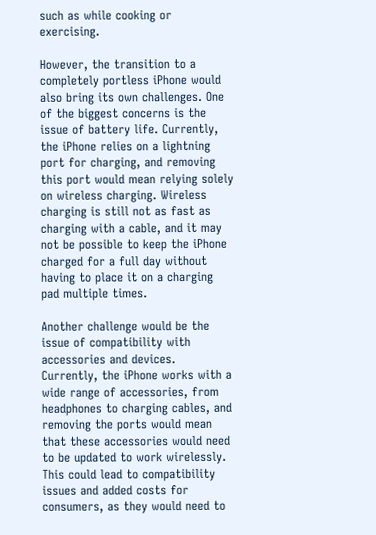such as while cooking or exercising.

However, the transition to a completely portless iPhone would also bring its own challenges. One of the biggest concerns is the issue of battery life. Currently, the iPhone relies on a lightning port for charging, and removing this port would mean relying solely on wireless charging. Wireless charging is still not as fast as charging with a cable, and it may not be possible to keep the iPhone charged for a full day without having to place it on a charging pad multiple times.

Another challenge would be the issue of compatibility with accessories and devices. Currently, the iPhone works with a wide range of accessories, from headphones to charging cables, and removing the ports would mean that these accessories would need to be updated to work wirelessly. This could lead to compatibility issues and added costs for consumers, as they would need to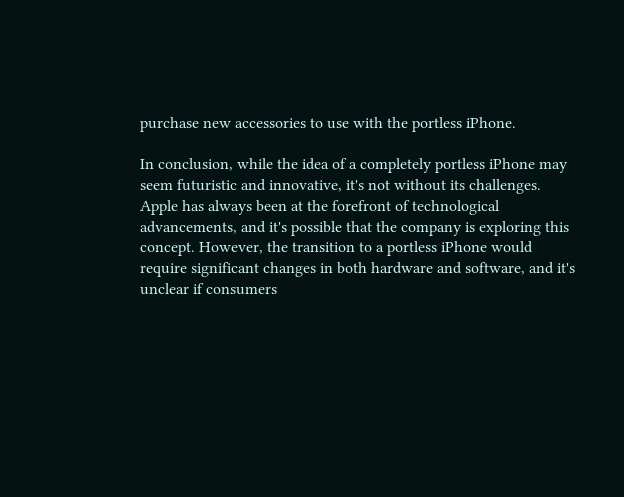purchase new accessories to use with the portless iPhone.

In conclusion, while the idea of a completely portless iPhone may seem futuristic and innovative, it's not without its challenges. Apple has always been at the forefront of technological advancements, and it's possible that the company is exploring this concept. However, the transition to a portless iPhone would require significant changes in both hardware and software, and it's unclear if consumers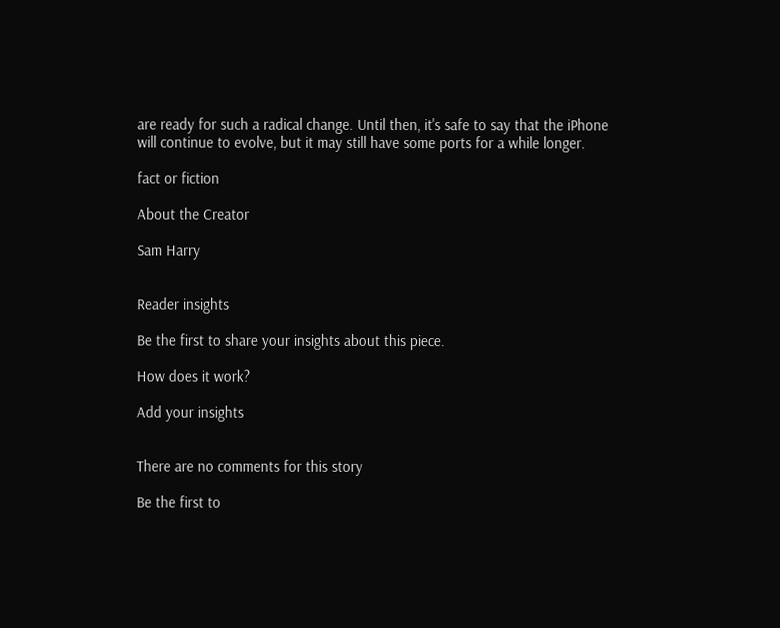are ready for such a radical change. Until then, it's safe to say that the iPhone will continue to evolve, but it may still have some ports for a while longer.

fact or fiction

About the Creator

Sam Harry


Reader insights

Be the first to share your insights about this piece.

How does it work?

Add your insights


There are no comments for this story

Be the first to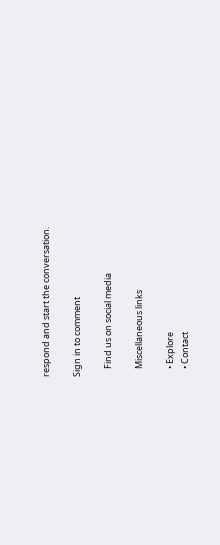respond and start the conversation.

Sign in to comment

    Find us on social media

    Miscellaneous links

    • Explore
    • Contact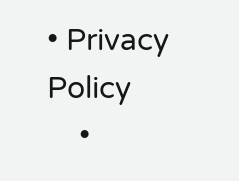• Privacy Policy
    •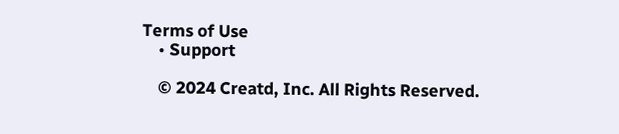Terms of Use
    • Support

    © 2024 Creatd, Inc. All Rights Reserved.